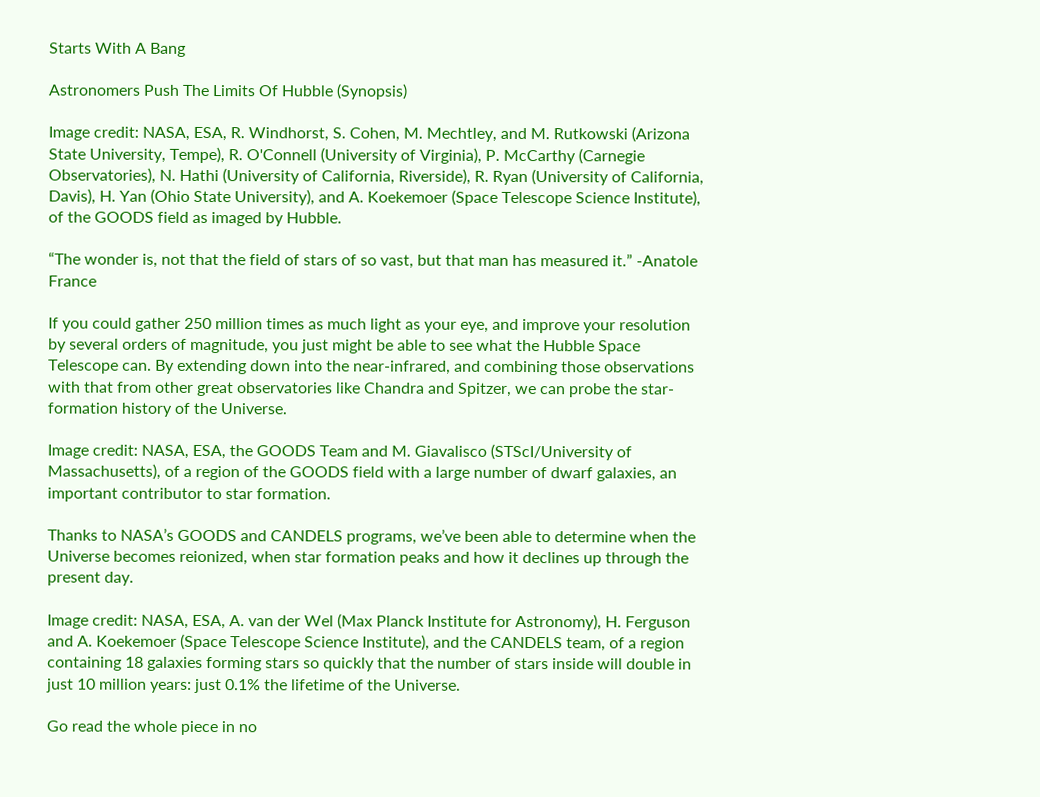Starts With A Bang

Astronomers Push The Limits Of Hubble (Synopsis)

Image credit: NASA, ESA, R. Windhorst, S. Cohen, M. Mechtley, and M. Rutkowski (Arizona State University, Tempe), R. O'Connell (University of Virginia), P. McCarthy (Carnegie Observatories), N. Hathi (University of California, Riverside), R. Ryan (University of California, Davis), H. Yan (Ohio State University), and A. Koekemoer (Space Telescope Science Institute), of the GOODS field as imaged by Hubble.

“The wonder is, not that the field of stars of so vast, but that man has measured it.” -Anatole France

If you could gather 250 million times as much light as your eye, and improve your resolution by several orders of magnitude, you just might be able to see what the Hubble Space Telescope can. By extending down into the near-infrared, and combining those observations with that from other great observatories like Chandra and Spitzer, we can probe the star-formation history of the Universe.

Image credit: NASA, ESA, the GOODS Team and M. Giavalisco (STScI/University of Massachusetts), of a region of the GOODS field with a large number of dwarf galaxies, an important contributor to star formation.

Thanks to NASA’s GOODS and CANDELS programs, we’ve been able to determine when the Universe becomes reionized, when star formation peaks and how it declines up through the present day.

Image credit: NASA, ESA, A. van der Wel (Max Planck Institute for Astronomy), H. Ferguson and A. Koekemoer (Space Telescope Science Institute), and the CANDELS team, of a region containing 18 galaxies forming stars so quickly that the number of stars inside will double in just 10 million years: just 0.1% the lifetime of the Universe.

Go read the whole piece in no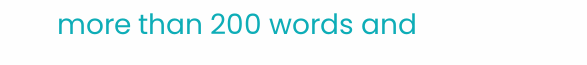more than 200 words and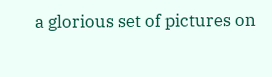a glorious set of pictures on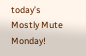today’s Mostly Mute Monday!